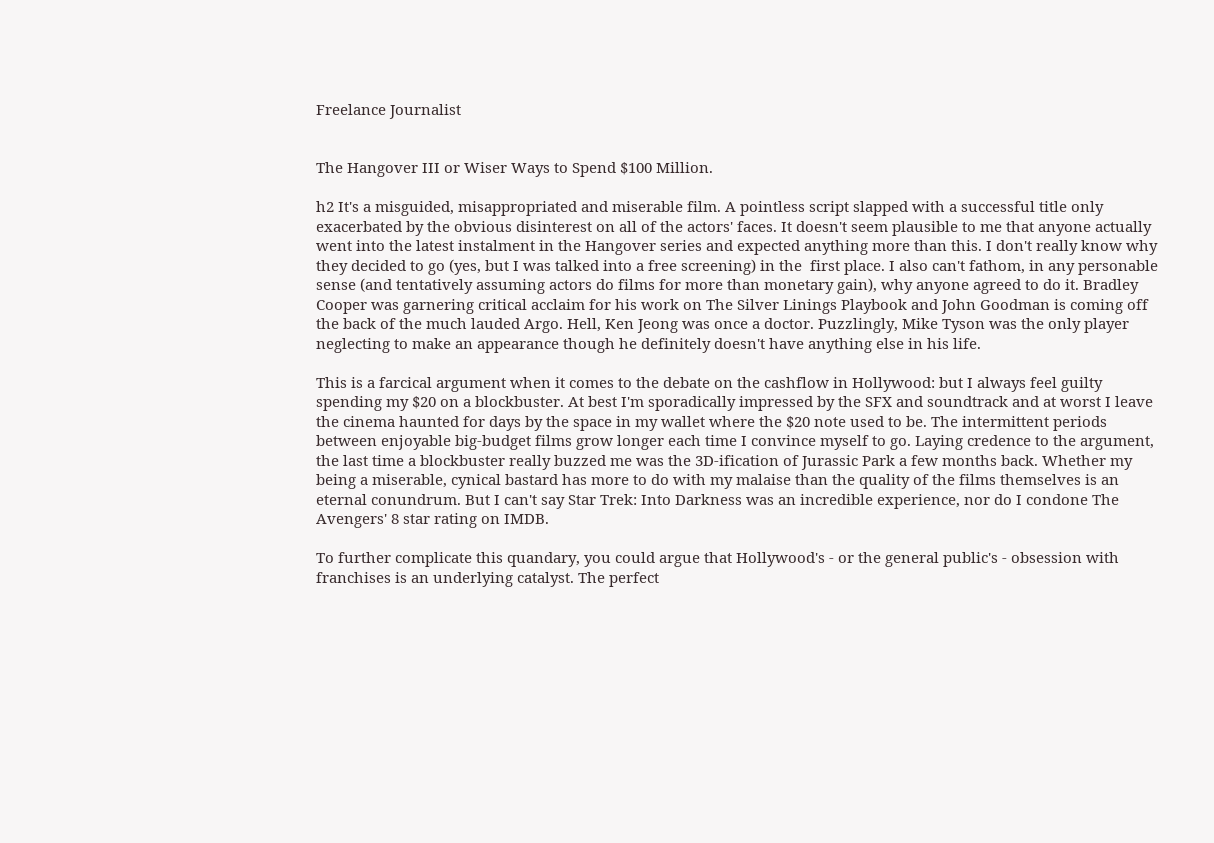Freelance Journalist


The Hangover III or Wiser Ways to Spend $100 Million.

h2 It's a misguided, misappropriated and miserable film. A pointless script slapped with a successful title only exacerbated by the obvious disinterest on all of the actors' faces. It doesn't seem plausible to me that anyone actually went into the latest instalment in the Hangover series and expected anything more than this. I don't really know why they decided to go (yes, but I was talked into a free screening) in the  first place. I also can't fathom, in any personable sense (and tentatively assuming actors do films for more than monetary gain), why anyone agreed to do it. Bradley Cooper was garnering critical acclaim for his work on The Silver Linings Playbook and John Goodman is coming off the back of the much lauded Argo. Hell, Ken Jeong was once a doctor. Puzzlingly, Mike Tyson was the only player neglecting to make an appearance though he definitely doesn't have anything else in his life.

This is a farcical argument when it comes to the debate on the cashflow in Hollywood: but I always feel guilty spending my $20 on a blockbuster. At best I'm sporadically impressed by the SFX and soundtrack and at worst I leave the cinema haunted for days by the space in my wallet where the $20 note used to be. The intermittent periods between enjoyable big-budget films grow longer each time I convince myself to go. Laying credence to the argument, the last time a blockbuster really buzzed me was the 3D-ification of Jurassic Park a few months back. Whether my being a miserable, cynical bastard has more to do with my malaise than the quality of the films themselves is an eternal conundrum. But I can't say Star Trek: Into Darkness was an incredible experience, nor do I condone The Avengers' 8 star rating on IMDB.

To further complicate this quandary, you could argue that Hollywood's - or the general public's - obsession with franchises is an underlying catalyst. The perfect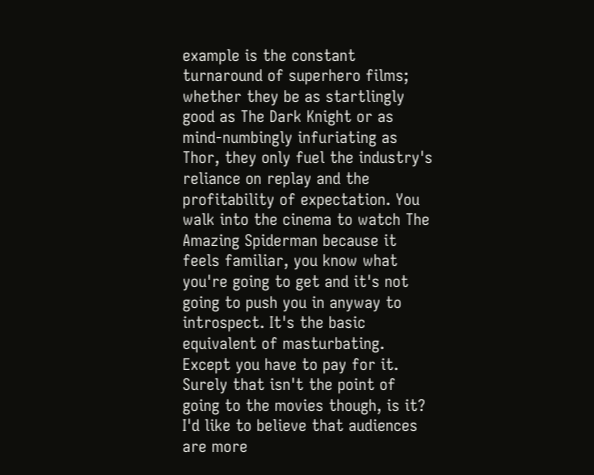example is the constant turnaround of superhero films; whether they be as startlingly good as The Dark Knight or as mind-numbingly infuriating as Thor, they only fuel the industry's reliance on replay and the profitability of expectation. You walk into the cinema to watch The Amazing Spiderman because it feels familiar, you know what you're going to get and it's not going to push you in anyway to introspect. It's the basic equivalent of masturbating. Except you have to pay for it. Surely that isn't the point of going to the movies though, is it? I'd like to believe that audiences are more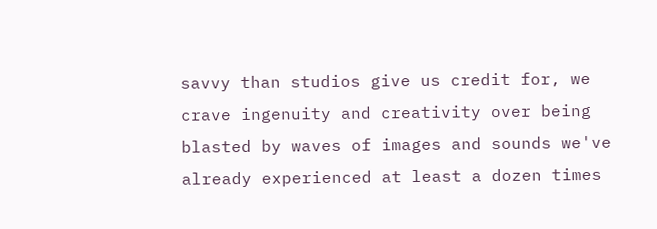savvy than studios give us credit for, we crave ingenuity and creativity over being blasted by waves of images and sounds we've already experienced at least a dozen times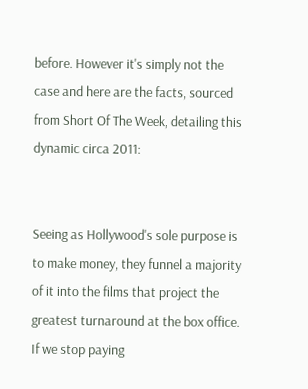before. However it's simply not the case and here are the facts, sourced from Short Of The Week, detailing this dynamic circa 2011:


Seeing as Hollywood's sole purpose is to make money, they funnel a majority of it into the films that project the greatest turnaround at the box office. If we stop paying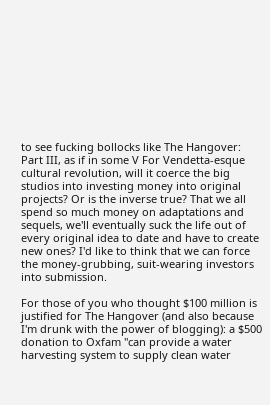to see fucking bollocks like The Hangover: Part III, as if in some V For Vendetta-esque cultural revolution, will it coerce the big studios into investing money into original projects? Or is the inverse true? That we all spend so much money on adaptations and sequels, we'll eventually suck the life out of every original idea to date and have to create new ones? I'd like to think that we can force the money-grubbing, suit-wearing investors into submission.

For those of you who thought $100 million is justified for The Hangover (and also because I'm drunk with the power of blogging): a $500 donation to Oxfam "can provide a water harvesting system to supply clean water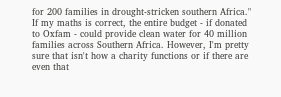for 200 families in drought-stricken southern Africa." If my maths is correct, the entire budget - if donated to Oxfam - could provide clean water for 40 million families across Southern Africa. However, I'm pretty sure that isn't how a charity functions or if there are even that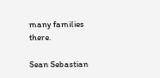many families there.

Sean Sebastian